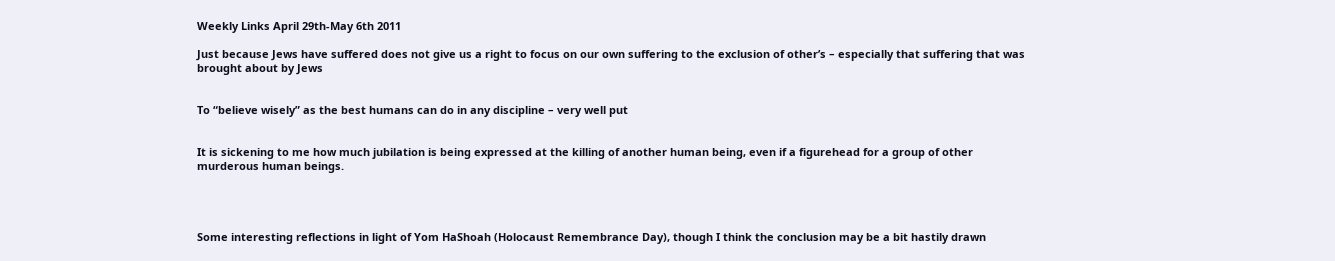Weekly Links April 29th-May 6th 2011

Just because Jews have suffered does not give us a right to focus on our own suffering to the exclusion of other’s – especially that suffering that was brought about by Jews


To “believe wisely” as the best humans can do in any discipline – very well put


It is sickening to me how much jubilation is being expressed at the killing of another human being, even if a figurehead for a group of other murderous human beings.




Some interesting reflections in light of Yom HaShoah (Holocaust Remembrance Day), though I think the conclusion may be a bit hastily drawn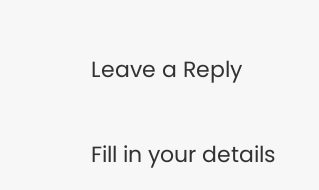Leave a Reply

Fill in your details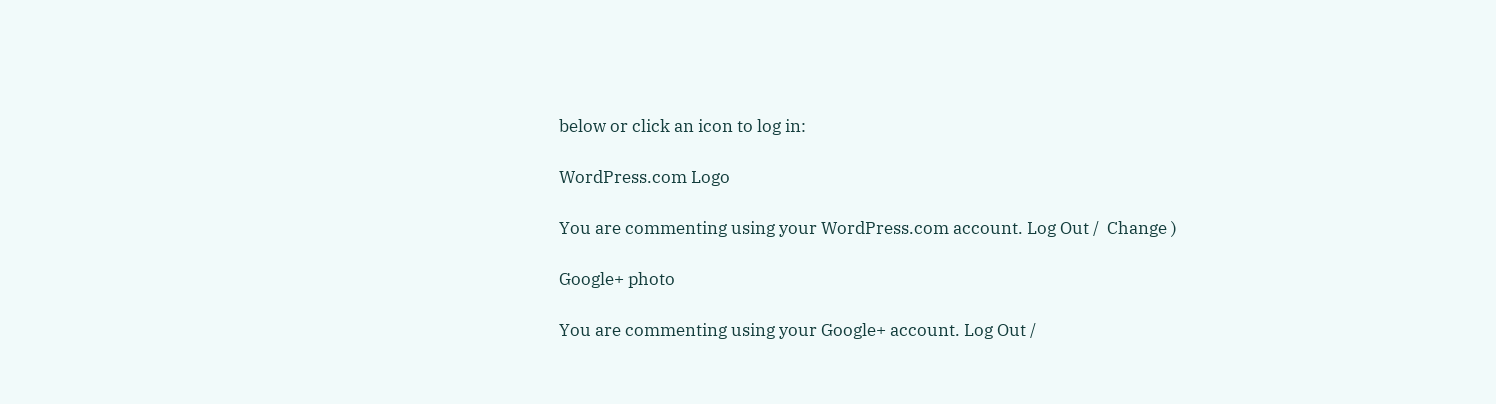below or click an icon to log in:

WordPress.com Logo

You are commenting using your WordPress.com account. Log Out /  Change )

Google+ photo

You are commenting using your Google+ account. Log Out /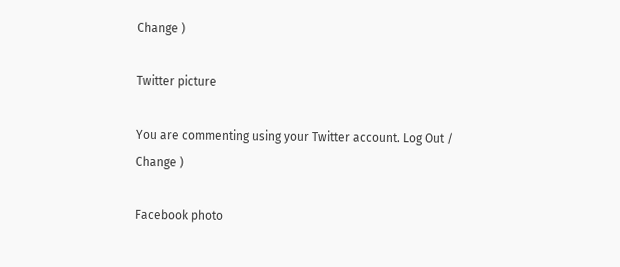Change )

Twitter picture

You are commenting using your Twitter account. Log Out /  Change )

Facebook photo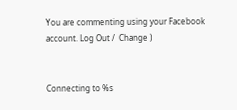You are commenting using your Facebook account. Log Out /  Change )


Connecting to %s